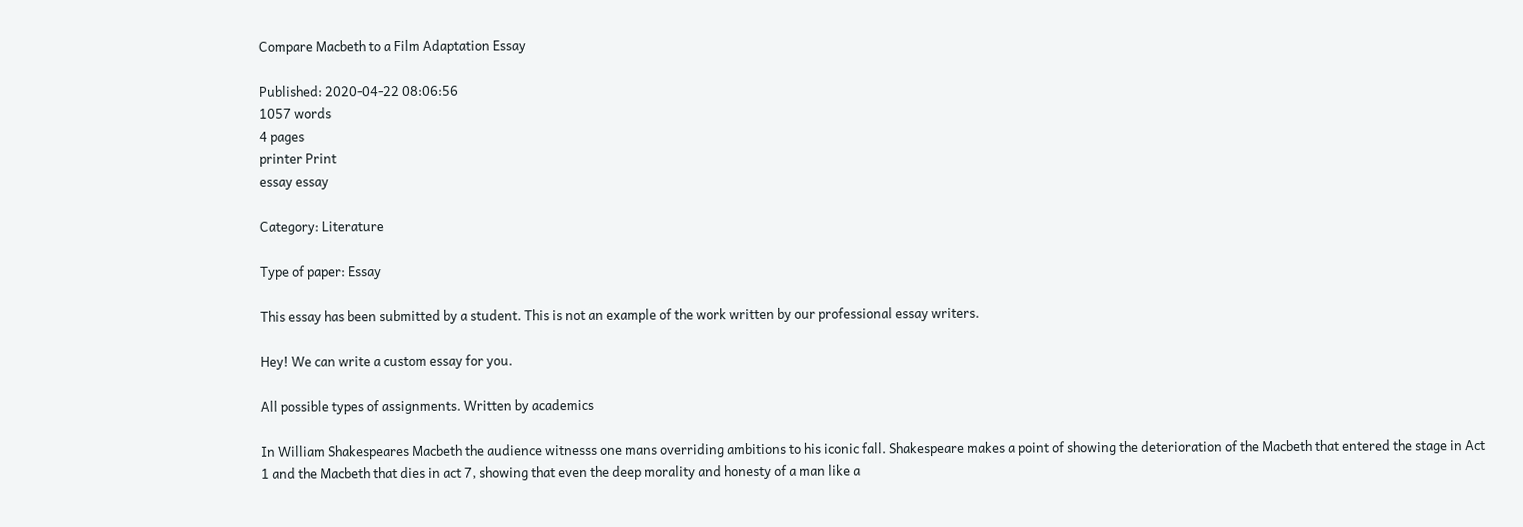Compare Macbeth to a Film Adaptation Essay

Published: 2020-04-22 08:06:56
1057 words
4 pages
printer Print
essay essay

Category: Literature

Type of paper: Essay

This essay has been submitted by a student. This is not an example of the work written by our professional essay writers.

Hey! We can write a custom essay for you.

All possible types of assignments. Written by academics

In William Shakespeares Macbeth the audience witnesss one mans overriding ambitions to his iconic fall. Shakespeare makes a point of showing the deterioration of the Macbeth that entered the stage in Act 1 and the Macbeth that dies in act 7, showing that even the deep morality and honesty of a man like a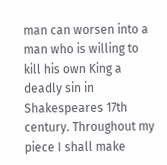man can worsen into a man who is willing to kill his own King a deadly sin in Shakespeares 17th century. Throughout my piece I shall make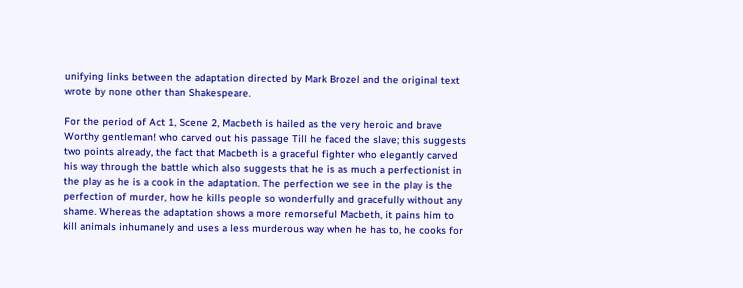unifying links between the adaptation directed by Mark Brozel and the original text wrote by none other than Shakespeare.

For the period of Act 1, Scene 2, Macbeth is hailed as the very heroic and brave Worthy gentleman! who carved out his passage Till he faced the slave; this suggests two points already, the fact that Macbeth is a graceful fighter who elegantly carved his way through the battle which also suggests that he is as much a perfectionist in the play as he is a cook in the adaptation. The perfection we see in the play is the perfection of murder, how he kills people so wonderfully and gracefully without any shame. Whereas the adaptation shows a more remorseful Macbeth, it pains him to kill animals inhumanely and uses a less murderous way when he has to, he cooks for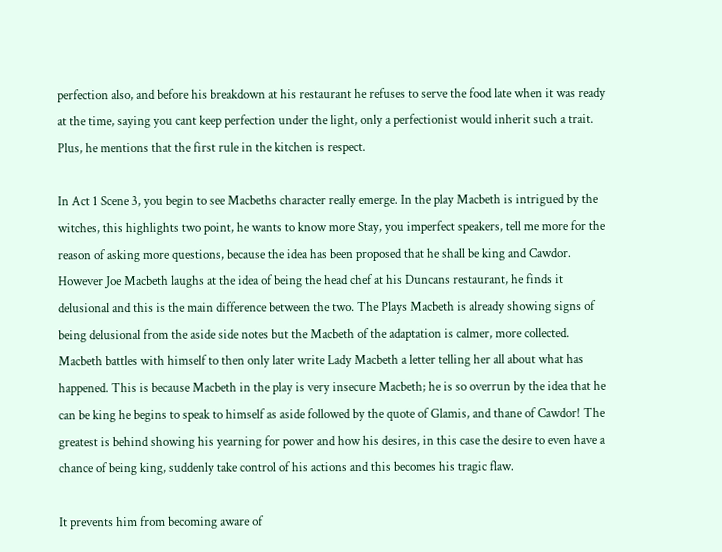perfection also, and before his breakdown at his restaurant he refuses to serve the food late when it was ready at the time, saying you cant keep perfection under the light, only a perfectionist would inherit such a trait. Plus, he mentions that the first rule in the kitchen is respect.

In Act 1 Scene 3, you begin to see Macbeths character really emerge. In the play Macbeth is intrigued by the witches, this highlights two point, he wants to know more Stay, you imperfect speakers, tell me more for the reason of asking more questions, because the idea has been proposed that he shall be king and Cawdor. However Joe Macbeth laughs at the idea of being the head chef at his Duncans restaurant, he finds it delusional and this is the main difference between the two. The Plays Macbeth is already showing signs of being delusional from the aside side notes but the Macbeth of the adaptation is calmer, more collected. Macbeth battles with himself to then only later write Lady Macbeth a letter telling her all about what has happened. This is because Macbeth in the play is very insecure Macbeth; he is so overrun by the idea that he can be king he begins to speak to himself as aside followed by the quote of Glamis, and thane of Cawdor! The greatest is behind showing his yearning for power and how his desires, in this case the desire to even have a chance of being king, suddenly take control of his actions and this becomes his tragic flaw.

It prevents him from becoming aware of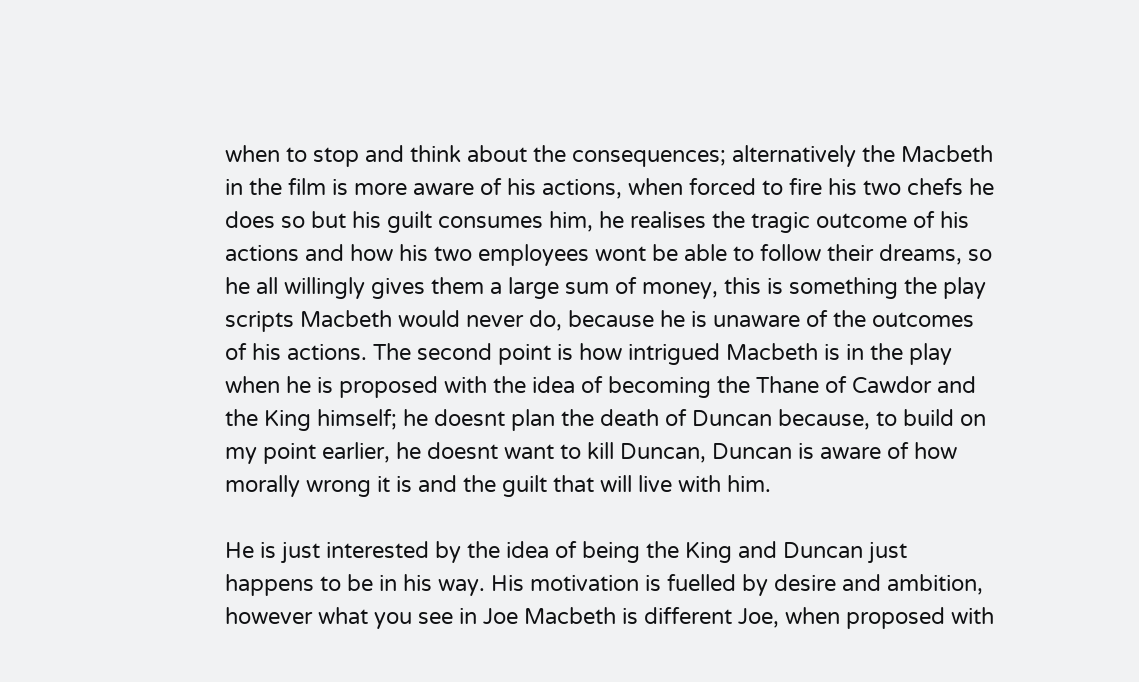when to stop and think about the consequences; alternatively the Macbeth in the film is more aware of his actions, when forced to fire his two chefs he does so but his guilt consumes him, he realises the tragic outcome of his actions and how his two employees wont be able to follow their dreams, so he all willingly gives them a large sum of money, this is something the play scripts Macbeth would never do, because he is unaware of the outcomes of his actions. The second point is how intrigued Macbeth is in the play when he is proposed with the idea of becoming the Thane of Cawdor and the King himself; he doesnt plan the death of Duncan because, to build on my point earlier, he doesnt want to kill Duncan, Duncan is aware of how morally wrong it is and the guilt that will live with him.

He is just interested by the idea of being the King and Duncan just happens to be in his way. His motivation is fuelled by desire and ambition, however what you see in Joe Macbeth is different Joe, when proposed with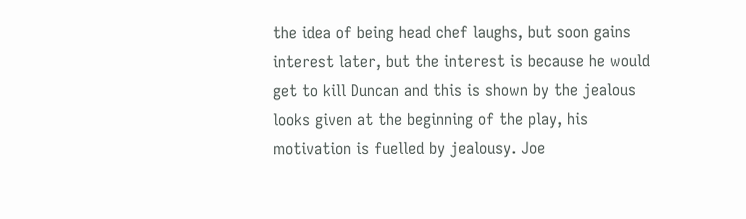the idea of being head chef laughs, but soon gains interest later, but the interest is because he would get to kill Duncan and this is shown by the jealous looks given at the beginning of the play, his motivation is fuelled by jealousy. Joe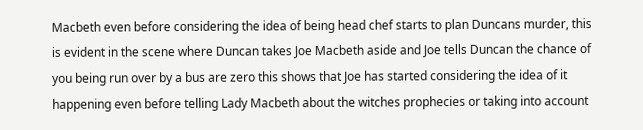Macbeth even before considering the idea of being head chef starts to plan Duncans murder, this is evident in the scene where Duncan takes Joe Macbeth aside and Joe tells Duncan the chance of you being run over by a bus are zero this shows that Joe has started considering the idea of it happening even before telling Lady Macbeth about the witches prophecies or taking into account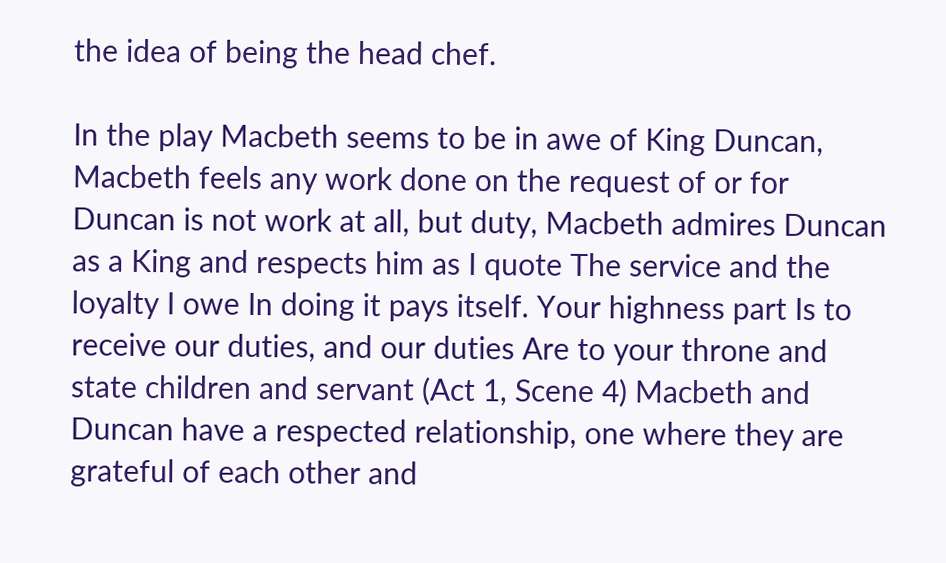the idea of being the head chef.

In the play Macbeth seems to be in awe of King Duncan, Macbeth feels any work done on the request of or for Duncan is not work at all, but duty, Macbeth admires Duncan as a King and respects him as I quote The service and the loyalty I owe In doing it pays itself. Your highness part Is to receive our duties, and our duties Are to your throne and state children and servant (Act 1, Scene 4) Macbeth and Duncan have a respected relationship, one where they are grateful of each other and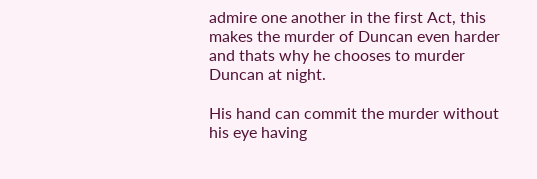admire one another in the first Act, this makes the murder of Duncan even harder and thats why he chooses to murder Duncan at night.

His hand can commit the murder without his eye having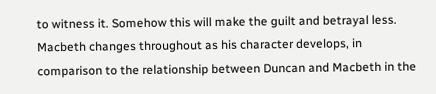to witness it. Somehow this will make the guilt and betrayal less. Macbeth changes throughout as his character develops, in comparison to the relationship between Duncan and Macbeth in the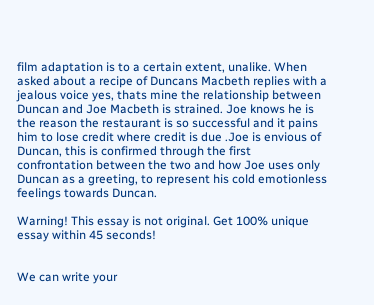film adaptation is to a certain extent, unalike. When asked about a recipe of Duncans Macbeth replies with a jealous voice yes, thats mine the relationship between Duncan and Joe Macbeth is strained. Joe knows he is the reason the restaurant is so successful and it pains him to lose credit where credit is due .Joe is envious of Duncan, this is confirmed through the first confrontation between the two and how Joe uses only Duncan as a greeting, to represent his cold emotionless feelings towards Duncan.

Warning! This essay is not original. Get 100% unique essay within 45 seconds!


We can write your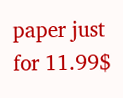paper just for 11.99$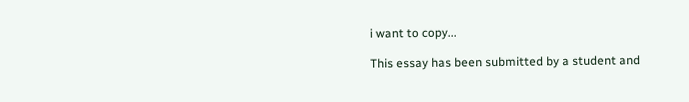i want to copy...

This essay has been submitted by a student and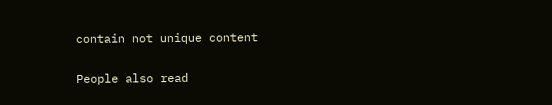contain not unique content

People also read